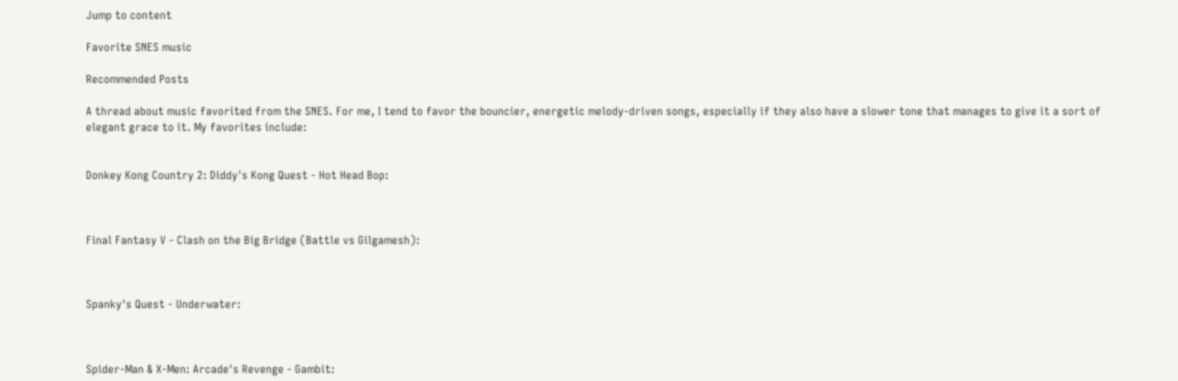Jump to content

Favorite SNES music

Recommended Posts

A thread about music favorited from the SNES. For me, I tend to favor the bouncier, energetic melody-driven songs, especially if they also have a slower tone that manages to give it a sort of elegant grace to it. My favorites include:


Donkey Kong Country 2: Diddy's Kong Quest - Hot Head Bop:



Final Fantasy V - Clash on the Big Bridge (Battle vs Gilgamesh):



Spanky's Quest - Underwater:



Spider-Man & X-Men: Arcade's Revenge - Gambit: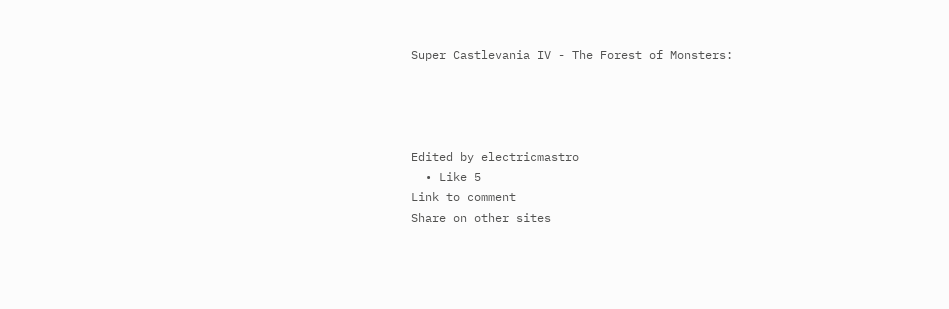Super Castlevania IV - The Forest of Monsters:




Edited by electricmastro
  • Like 5
Link to comment
Share on other sites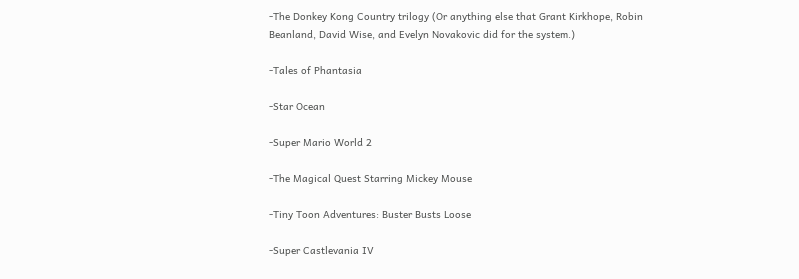-The Donkey Kong Country trilogy (Or anything else that Grant Kirkhope, Robin Beanland, David Wise, and Evelyn Novakovic did for the system.)

-Tales of Phantasia

-Star Ocean

-Super Mario World 2

-The Magical Quest Starring Mickey Mouse

-Tiny Toon Adventures: Buster Busts Loose

-Super Castlevania IV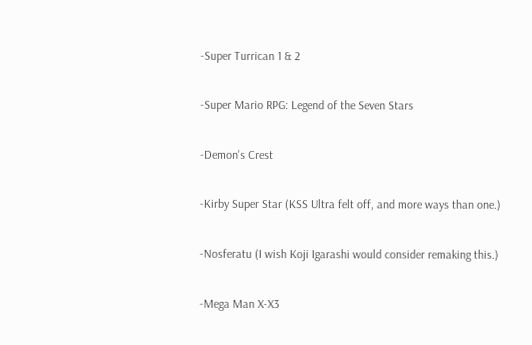-Super Turrican 1 & 2

-Super Mario RPG: Legend of the Seven Stars

-Demon's Crest

-Kirby Super Star (KSS Ultra felt off, and more ways than one.)

-Nosferatu (I wish Koji Igarashi would consider remaking this.)

-Mega Man X-X3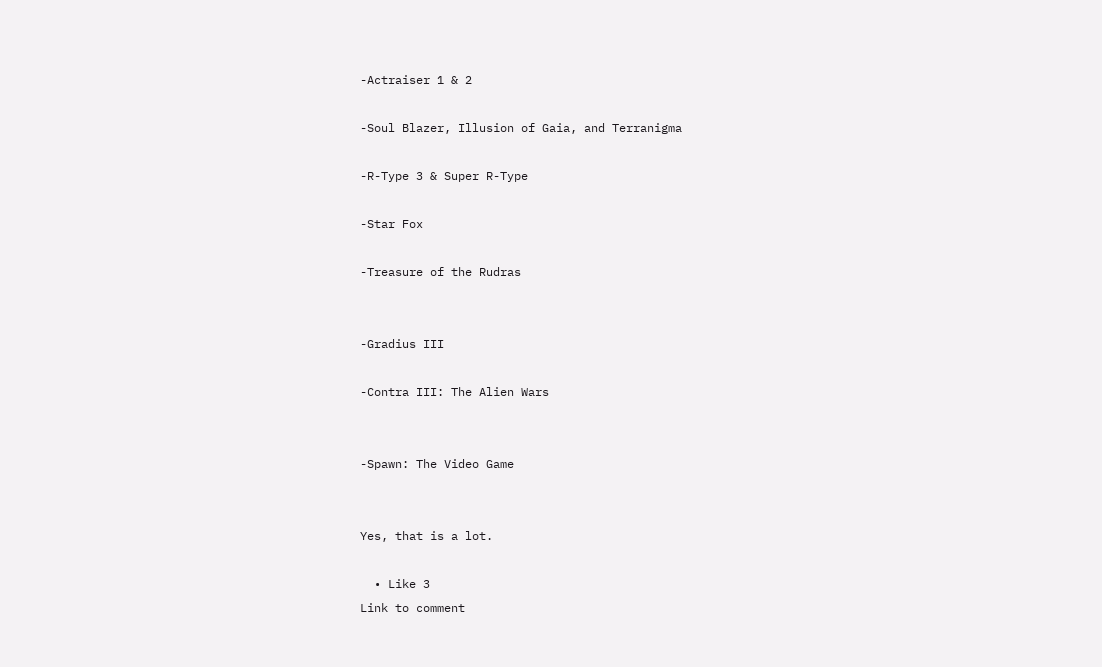-Actraiser 1 & 2

-Soul Blazer, Illusion of Gaia, and Terranigma

-R-Type 3 & Super R-Type

-Star Fox

-Treasure of the Rudras


-Gradius III

-Contra III: The Alien Wars


-Spawn: The Video Game


Yes, that is a lot.

  • Like 3
Link to comment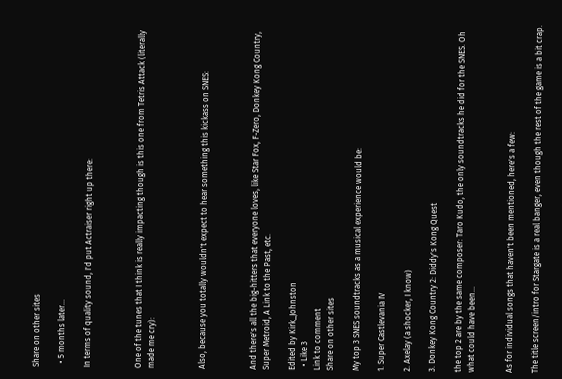Share on other sites

  • 5 months later...

In terms of quality sound, I'd put Actraiser right up there:



One of the tunes that I think is really impacting though is this one from Tetris Attack (literally made me cry):



Also, because you totally wouldn't expect to hear something this kickass on SNES:



And there's all the big-hitters that everyone loves, like Star Fox, F-Zero, Donkey Kong Country, Super Metroid, A Link to the Past, etc.

Edited by Kirk_Johnston
  • Like 3
Link to comment
Share on other sites

My top 3 SNES soundtracks as a musical experience would be:

1. Super Castlevania IV

2. Axelay (a shocker, I know)

3. Donkey Kong Country 2: Diddy's Kong Quest

the top 2 are by the same composer: Taro Kudo, the only soundtracks he did for the SNES. Oh what could have been...


As for individual songs that haven't been mentioned, here's a few:

The title screen/intro for Stargate is a real banger, even though the rest of the game is a bit crap.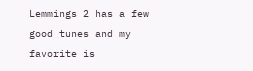Lemmings 2 has a few good tunes and my favorite is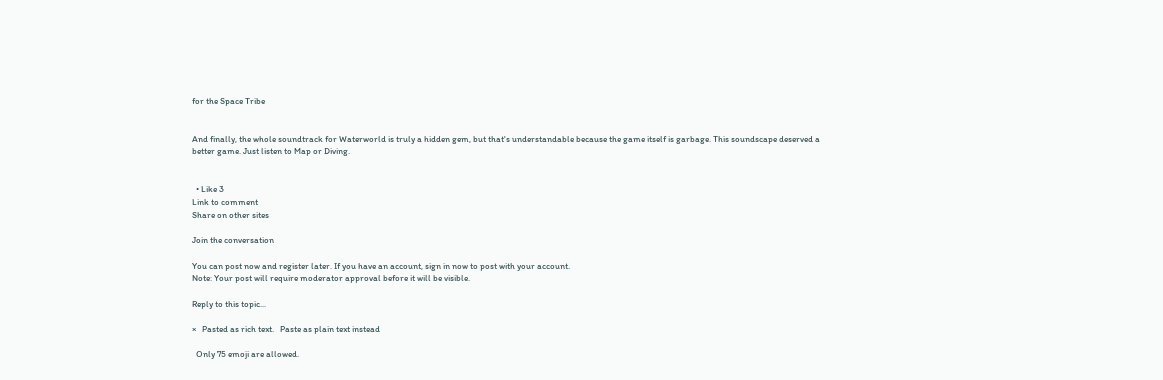for the Space Tribe


And finally, the whole soundtrack for Waterworld is truly a hidden gem, but that's understandable because the game itself is garbage. This soundscape deserved a better game. Just listen to Map or Diving.


  • Like 3
Link to comment
Share on other sites

Join the conversation

You can post now and register later. If you have an account, sign in now to post with your account.
Note: Your post will require moderator approval before it will be visible.

Reply to this topic...

×   Pasted as rich text.   Paste as plain text instead

  Only 75 emoji are allowed.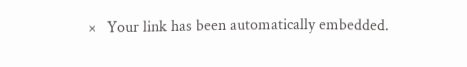×   Your link has been automatically embedded.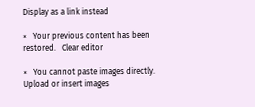Display as a link instead

×   Your previous content has been restored.   Clear editor

×   You cannot paste images directly. Upload or insert images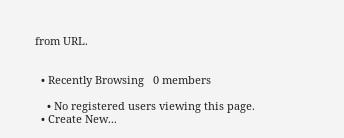from URL.


  • Recently Browsing   0 members

    • No registered users viewing this page.
  • Create New...